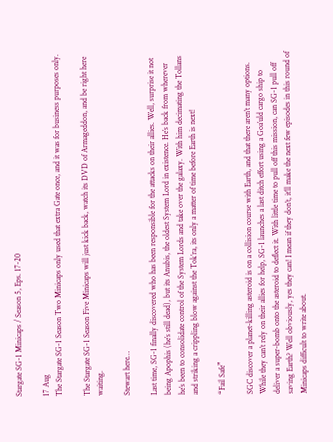Stargate SG-1 Minicaps / Season 5, Eps. 17-20

17 Aug
The Stargate SG-1 Season Two Minicaps only used that extra Gate once, and it was for business purposes only.

The Stargate SG-1 Season Five Minicaps will just kick back, watch its DVD of Armageddon, and be right here waiting.

Stewart here…

Last time, SG-1 finally discovered who has been responsible for the attacks on their allies. Well, surprise it not being Apophis (he’s still dead), but its Anubis, the oldest System Lord in existence. He’s back from wherever he’s been to consolidate control of the System Lords and take over the galaxy. With him decimating the Tollans and striking a crippling blow against the Tok’ra, its only a matter of time before Earth is next!

“Fail Safe”

SGC discover a planet-killing asteroid is on a collision course with Earth, and that there aren’t many options. While they can’t rely on their allies for help, SG-1 launches a last ditch effort using a Goa’uld cargo ship to deliver a super-bomb onto the asteroid to deflect it. With little time to pull off this mission, can SG-1 pull off saving Earth? Well obviously, yes they can! I mean if they don’t, it’ll make the next few episodes in this round of Minicaps difficult to write about.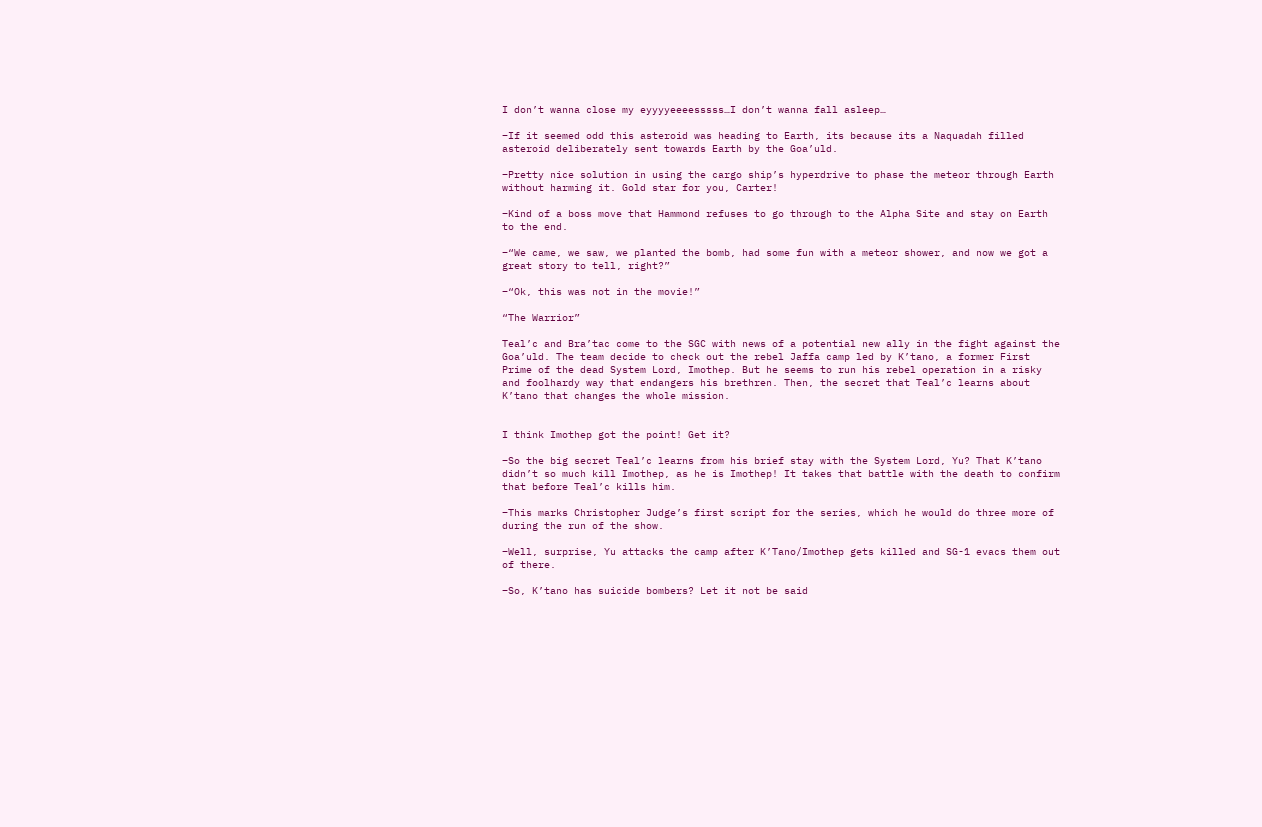I don’t wanna close my eyyyyeeeesssss…I don’t wanna fall asleep…

–If it seemed odd this asteroid was heading to Earth, its because its a Naquadah filled asteroid deliberately sent towards Earth by the Goa’uld.

–Pretty nice solution in using the cargo ship’s hyperdrive to phase the meteor through Earth without harming it. Gold star for you, Carter!

–Kind of a boss move that Hammond refuses to go through to the Alpha Site and stay on Earth to the end.

–“We came, we saw, we planted the bomb, had some fun with a meteor shower, and now we got a great story to tell, right?”

–“Ok, this was not in the movie!”

“The Warrior”

Teal’c and Bra’tac come to the SGC with news of a potential new ally in the fight against the Goa’uld. The team decide to check out the rebel Jaffa camp led by K’tano, a former First Prime of the dead System Lord, Imothep. But he seems to run his rebel operation in a risky and foolhardy way that endangers his brethren. Then, the secret that Teal’c learns about K’tano that changes the whole mission.


I think Imothep got the point! Get it?

–So the big secret Teal’c learns from his brief stay with the System Lord, Yu? That K’tano didn’t so much kill Imothep, as he is Imothep! It takes that battle with the death to confirm that before Teal’c kills him.

–This marks Christopher Judge’s first script for the series, which he would do three more of during the run of the show.

–Well, surprise, Yu attacks the camp after K’Tano/Imothep gets killed and SG-1 evacs them out of there.

–So, K’tano has suicide bombers? Let it not be said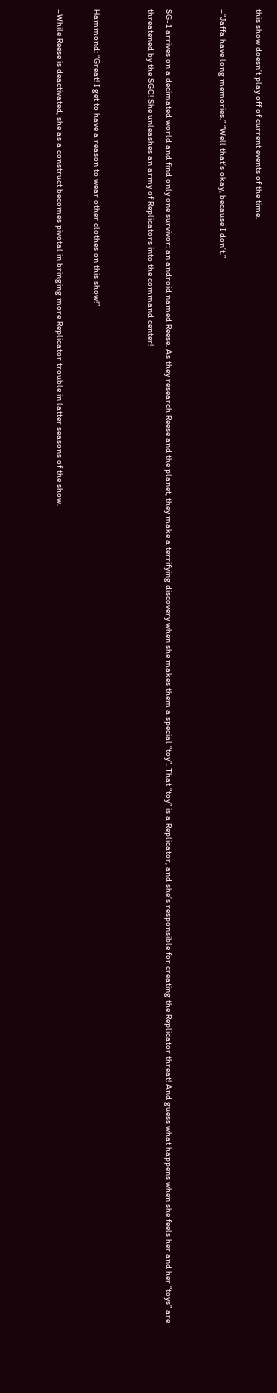this show doesn’t play off of current events of the time.

–“Jaffa have long memories.” “Well that’s okay, because I don’t.”


SG-1 arrives on a decimated world and find only one survivor: an android named Reese. As they research Reese and the planet, they make a terrifying discovery when she makes them a special “toy”. That “toy” is a Replicator, and she’s responsible for creating the Replicator threat! And guess what happens when she feels her and her “toys” are threatened by the SGC! She unleashes an army of Replicators into the command center!


Hammond: “Great! I get to have a reason to wear other clothes on this show!”

–While Reese is deactivated, she as a construct becomes pivotal in bringing more Replicator trouble in latter seasons of the show.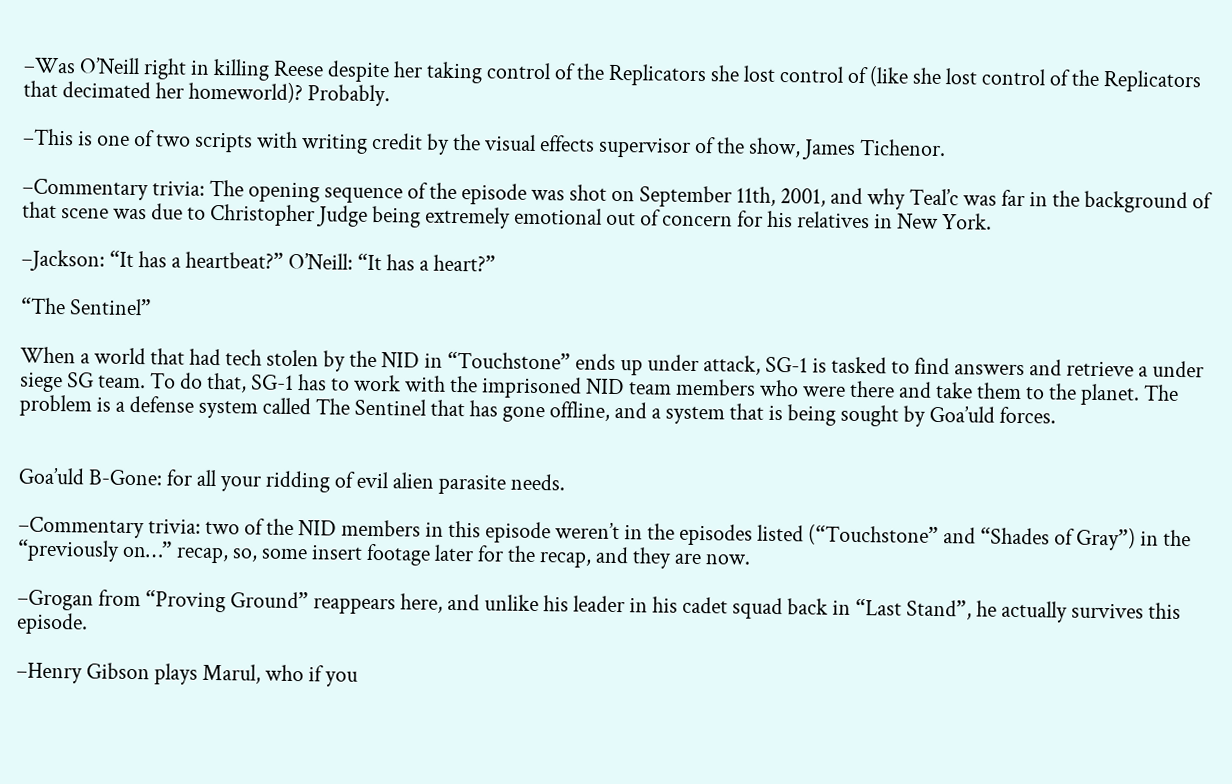–Was O’Neill right in killing Reese despite her taking control of the Replicators she lost control of (like she lost control of the Replicators that decimated her homeworld)? Probably.

–This is one of two scripts with writing credit by the visual effects supervisor of the show, James Tichenor.

–Commentary trivia: The opening sequence of the episode was shot on September 11th, 2001, and why Teal’c was far in the background of that scene was due to Christopher Judge being extremely emotional out of concern for his relatives in New York.

–Jackson: “It has a heartbeat?” O’Neill: “It has a heart?”

“The Sentinel”

When a world that had tech stolen by the NID in “Touchstone” ends up under attack, SG-1 is tasked to find answers and retrieve a under siege SG team. To do that, SG-1 has to work with the imprisoned NID team members who were there and take them to the planet. The problem is a defense system called The Sentinel that has gone offline, and a system that is being sought by Goa’uld forces.


Goa’uld B-Gone: for all your ridding of evil alien parasite needs.

–Commentary trivia: two of the NID members in this episode weren’t in the episodes listed (“Touchstone” and “Shades of Gray”) in the “previously on…” recap, so, some insert footage later for the recap, and they are now.

–Grogan from “Proving Ground” reappears here, and unlike his leader in his cadet squad back in “Last Stand”, he actually survives this episode.

–Henry Gibson plays Marul, who if you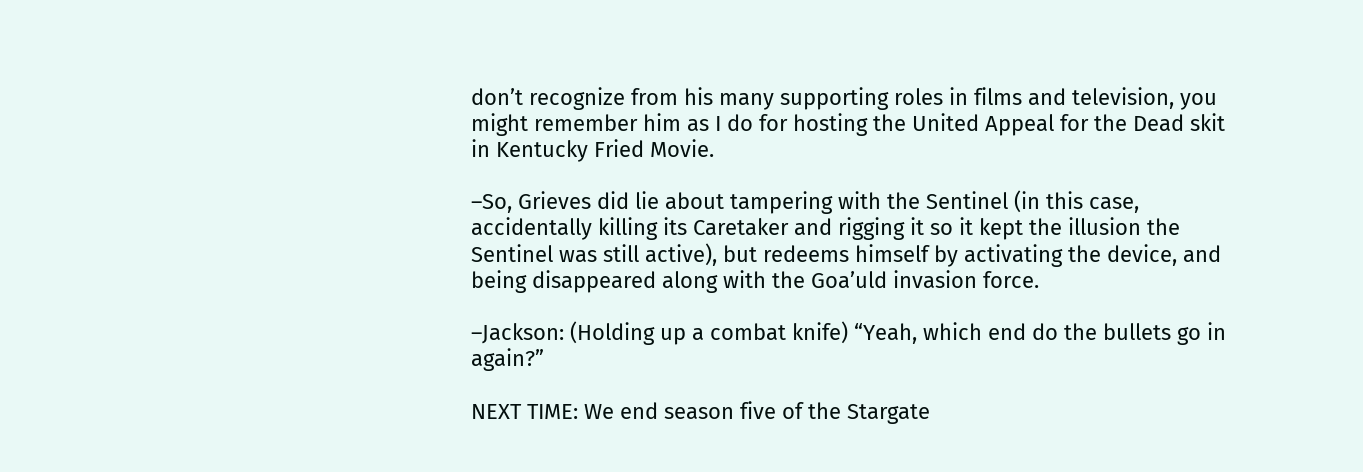don’t recognize from his many supporting roles in films and television, you might remember him as I do for hosting the United Appeal for the Dead skit in Kentucky Fried Movie.

–So, Grieves did lie about tampering with the Sentinel (in this case, accidentally killing its Caretaker and rigging it so it kept the illusion the Sentinel was still active), but redeems himself by activating the device, and being disappeared along with the Goa’uld invasion force.

–Jackson: (Holding up a combat knife) “Yeah, which end do the bullets go in again?”

NEXT TIME: We end season five of the Stargate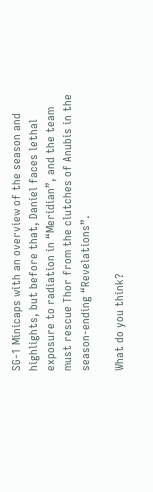SG-1 Minicaps with an overview of the season and highlights, but before that, Daniel faces lethal exposure to radiation in “Meridian”, and the team must rescue Thor from the clutches of Anubis in the season-ending “Revelations”.

What do you think?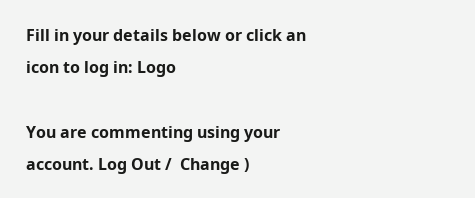Fill in your details below or click an icon to log in: Logo

You are commenting using your account. Log Out /  Change )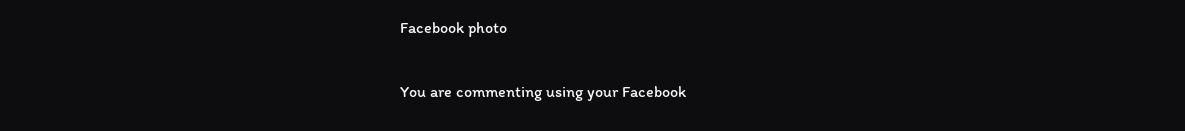Facebook photo

You are commenting using your Facebook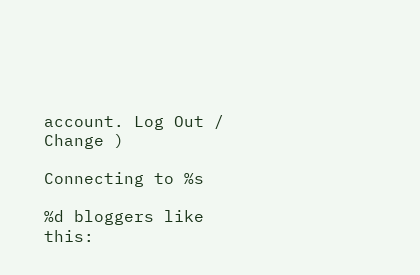account. Log Out /  Change )

Connecting to %s

%d bloggers like this: